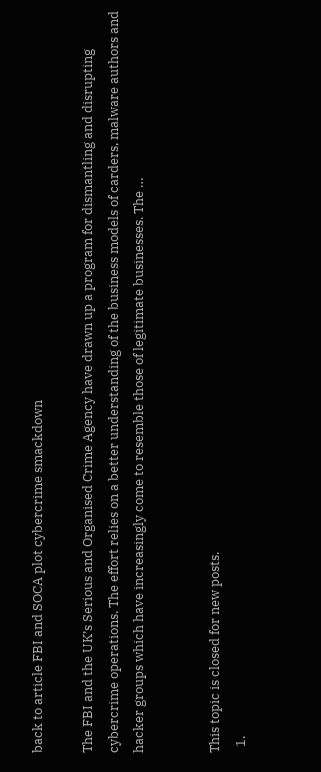back to article FBI and SOCA plot cybercrime smackdown

The FBI and the UK’s Serious and Organised Crime Agency have drawn up a program for dismantling and disrupting cybercrime operations. The effort relies on a better understanding of the business models of carders, malware authors and hacker groups which have increasingly come to resemble those of legitimate businesses. The …


This topic is closed for new posts.
  1.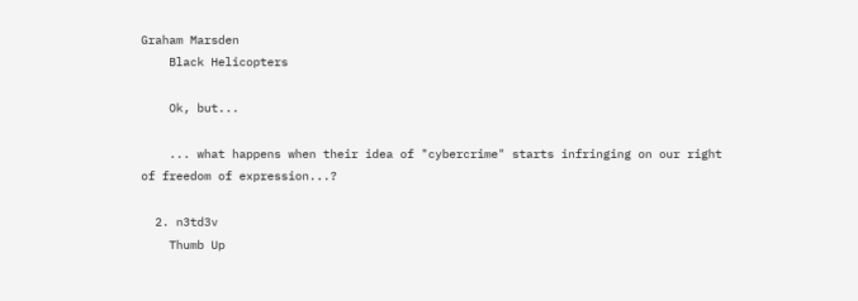Graham Marsden
    Black Helicopters

    Ok, but...

    ... what happens when their idea of "cybercrime" starts infringing on our right of freedom of expression...?

  2. n3td3v
    Thumb Up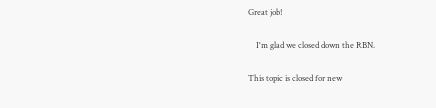Great job!

    I'm glad we closed down the RBN.

This topic is closed for new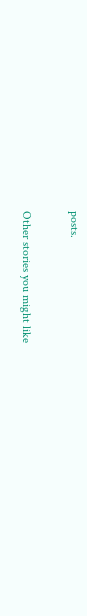posts.

Other stories you might like